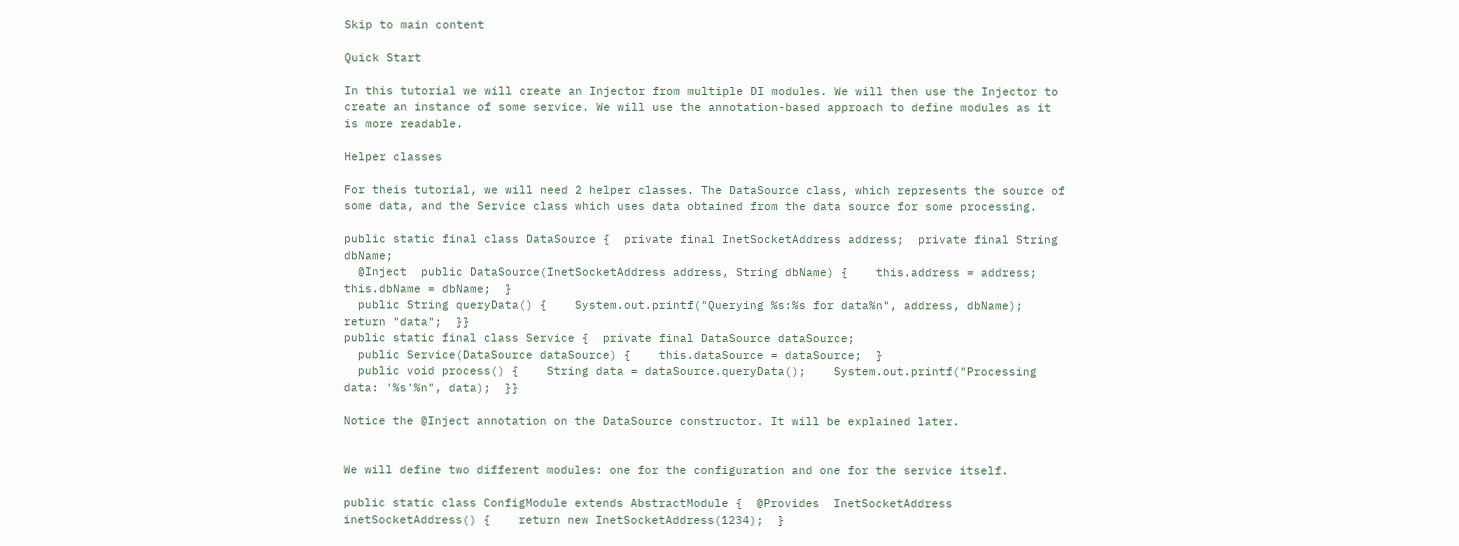Skip to main content

Quick Start

In this tutorial we will create an Injector from multiple DI modules. We will then use the Injector to create an instance of some service. We will use the annotation-based approach to define modules as it is more readable.

Helper classes

For theis tutorial, we will need 2 helper classes. The DataSource class, which represents the source of some data, and the Service class which uses data obtained from the data source for some processing.

public static final class DataSource {  private final InetSocketAddress address;  private final String dbName;
  @Inject  public DataSource(InetSocketAddress address, String dbName) {    this.address = address;    this.dbName = dbName;  }
  public String queryData() {    System.out.printf("Querying %s:%s for data%n", address, dbName);    return "data";  }}
public static final class Service {  private final DataSource dataSource;
  public Service(DataSource dataSource) {    this.dataSource = dataSource;  }
  public void process() {    String data = dataSource.queryData();    System.out.printf("Processing data: '%s'%n", data);  }}

Notice the @Inject annotation on the DataSource constructor. It will be explained later.


We will define two different modules: one for the configuration and one for the service itself.

public static class ConfigModule extends AbstractModule {  @Provides  InetSocketAddress inetSocketAddress() {    return new InetSocketAddress(1234);  }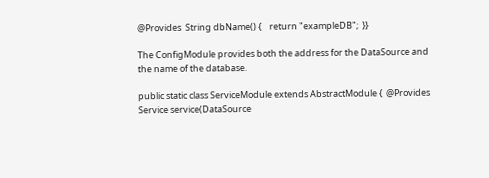@Provides  String dbName() {    return "exampleDB";  }}

The ConfigModule provides both the address for the DataSource and the name of the database.

public static class ServiceModule extends AbstractModule {  @Provides  Service service(DataSource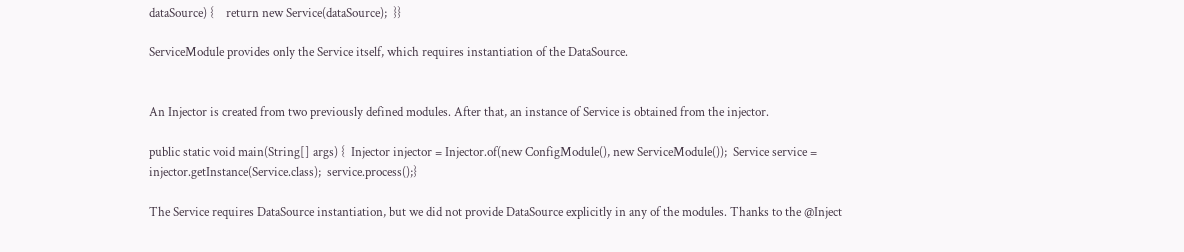dataSource) {    return new Service(dataSource);  }}

ServiceModule provides only the Service itself, which requires instantiation of the DataSource.


An Injector is created from two previously defined modules. After that, an instance of Service is obtained from the injector.

public static void main(String[] args) {  Injector injector = Injector.of(new ConfigModule(), new ServiceModule());  Service service = injector.getInstance(Service.class);  service.process();}

The Service requires DataSource instantiation, but we did not provide DataSource explicitly in any of the modules. Thanks to the @Inject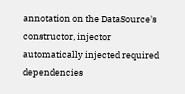annotation on the DataSource's constructor, injector automatically injected required dependencies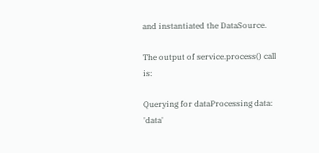and instantiated the DataSource.

The output of service.process() call is:

Querying for dataProcessing data: 'data'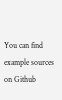You can find example sources on Github